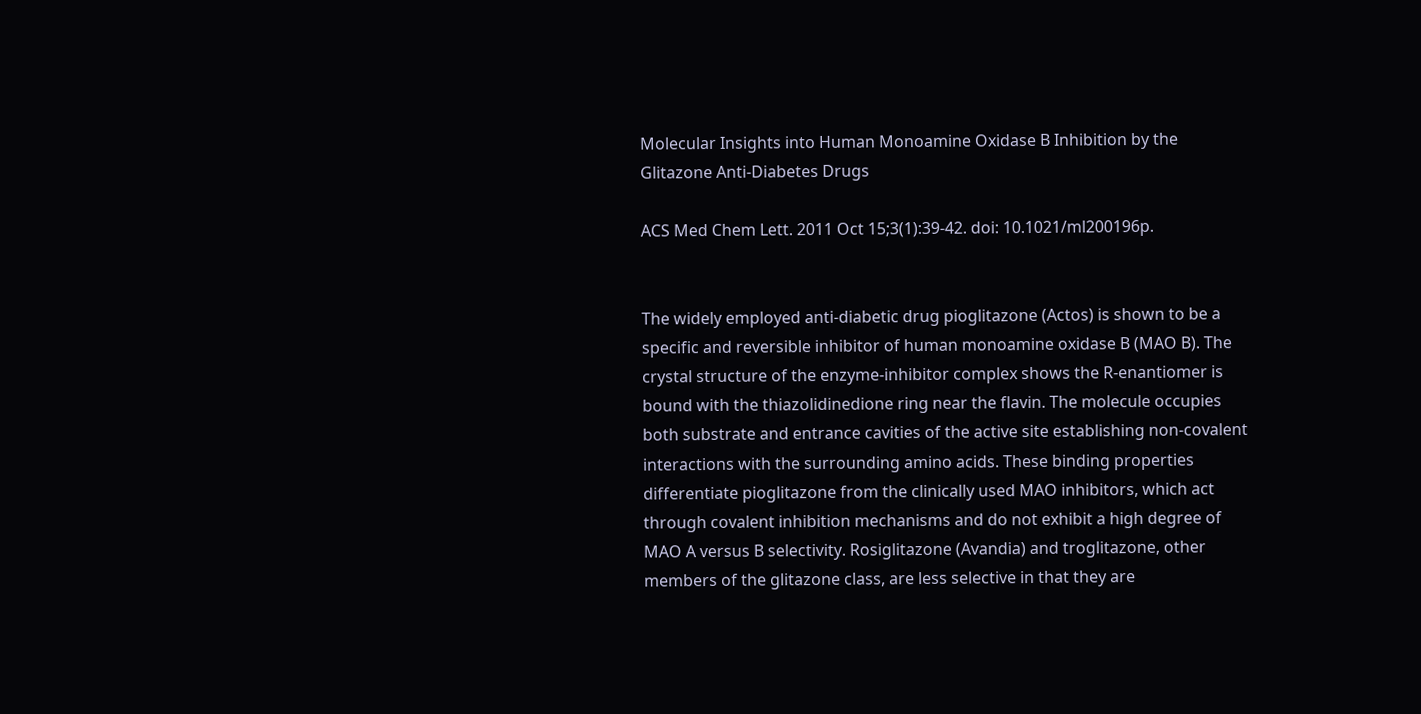Molecular Insights into Human Monoamine Oxidase B Inhibition by the Glitazone Anti-Diabetes Drugs

ACS Med Chem Lett. 2011 Oct 15;3(1):39-42. doi: 10.1021/ml200196p.


The widely employed anti-diabetic drug pioglitazone (Actos) is shown to be a specific and reversible inhibitor of human monoamine oxidase B (MAO B). The crystal structure of the enzyme-inhibitor complex shows the R-enantiomer is bound with the thiazolidinedione ring near the flavin. The molecule occupies both substrate and entrance cavities of the active site establishing non-covalent interactions with the surrounding amino acids. These binding properties differentiate pioglitazone from the clinically used MAO inhibitors, which act through covalent inhibition mechanisms and do not exhibit a high degree of MAO A versus B selectivity. Rosiglitazone (Avandia) and troglitazone, other members of the glitazone class, are less selective in that they are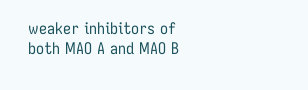weaker inhibitors of both MAO A and MAO B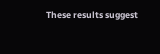These results suggest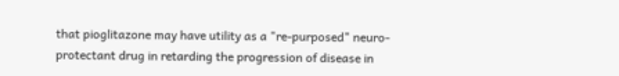that pioglitazone may have utility as a "re-purposed" neuro-protectant drug in retarding the progression of disease in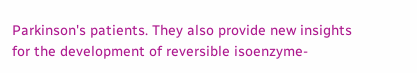Parkinson's patients. They also provide new insights for the development of reversible isoenzyme-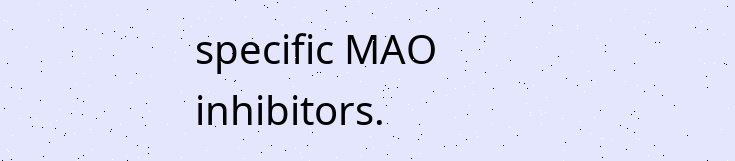specific MAO inhibitors.